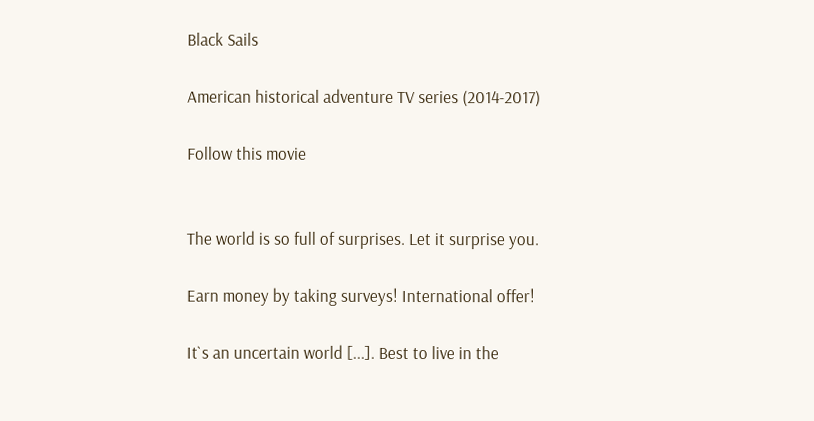Black Sails

American historical adventure TV series (2014-2017)

Follow this movie


The world is so full of surprises. Let it surprise you.

Earn money by taking surveys! International offer!

It`s an uncertain world [...]. Best to live in the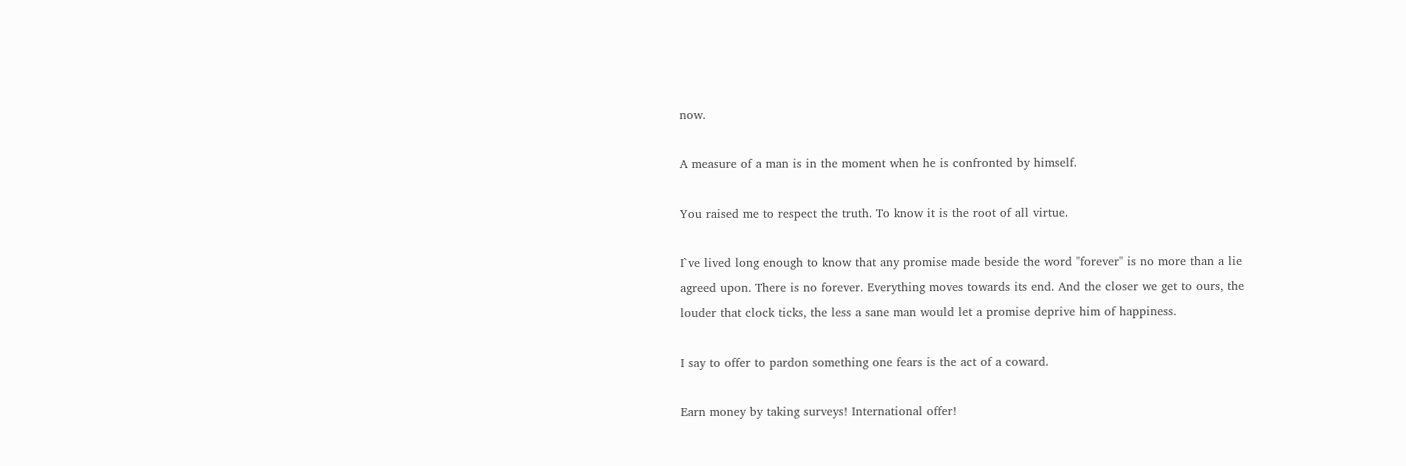now.

A measure of a man is in the moment when he is confronted by himself.

You raised me to respect the truth. To know it is the root of all virtue.

I`ve lived long enough to know that any promise made beside the word "forever" is no more than a lie agreed upon. There is no forever. Everything moves towards its end. And the closer we get to ours, the louder that clock ticks, the less a sane man would let a promise deprive him of happiness.

I say to offer to pardon something one fears is the act of a coward.

Earn money by taking surveys! International offer!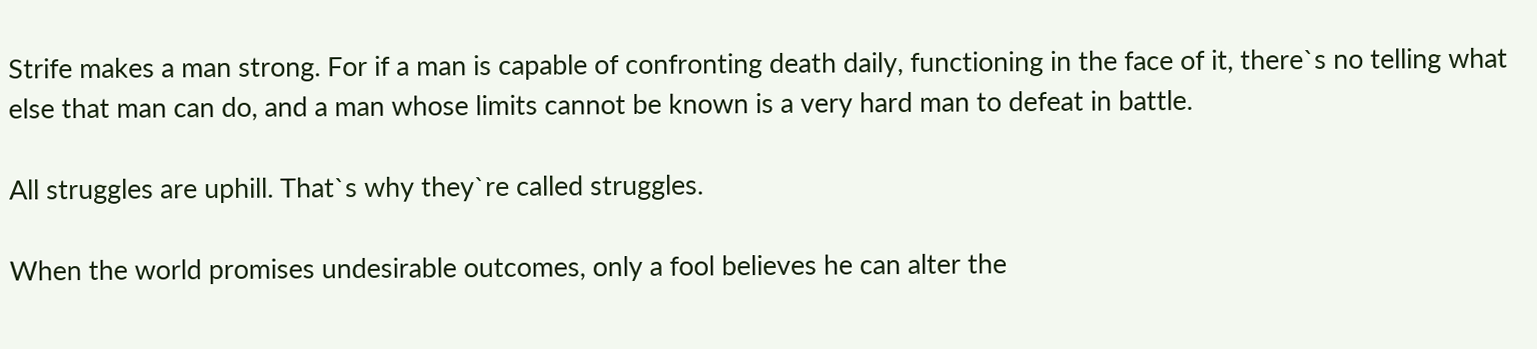Strife makes a man strong. For if a man is capable of confronting death daily, functioning in the face of it, there`s no telling what else that man can do, and a man whose limits cannot be known is a very hard man to defeat in battle.

All struggles are uphill. That`s why they`re called struggles.

When the world promises undesirable outcomes, only a fool believes he can alter the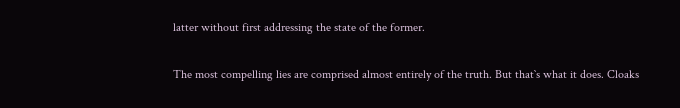latter without first addressing the state of the former.

The most compelling lies are comprised almost entirely of the truth. But that`s what it does. Cloaks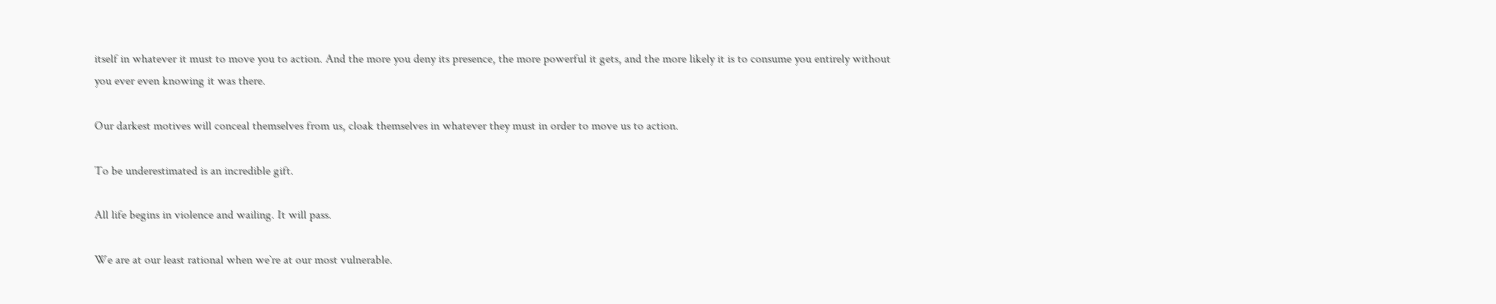itself in whatever it must to move you to action. And the more you deny its presence, the more powerful it gets, and the more likely it is to consume you entirely without you ever even knowing it was there.

Our darkest motives will conceal themselves from us, cloak themselves in whatever they must in order to move us to action.

To be underestimated is an incredible gift.

All life begins in violence and wailing. It will pass.

We are at our least rational when we`re at our most vulnerable.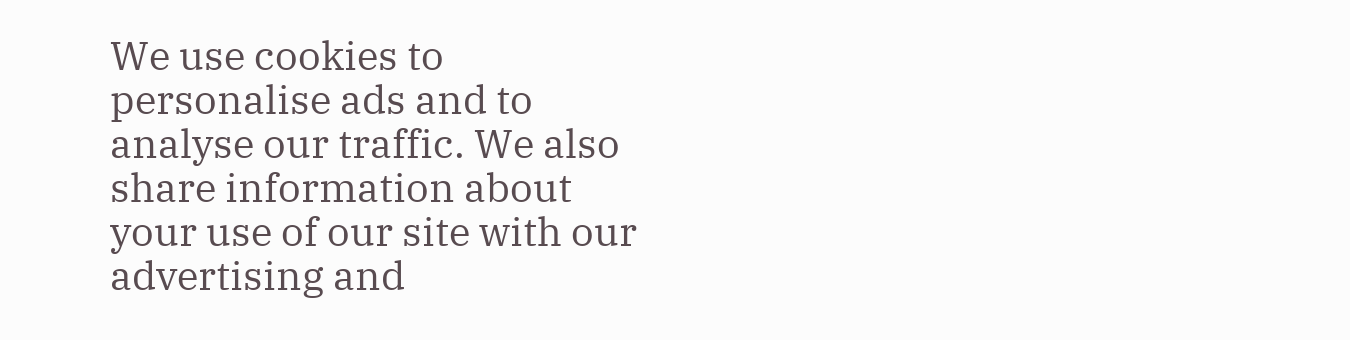We use cookies to personalise ads and to analyse our traffic. We also share information about your use of our site with our advertising and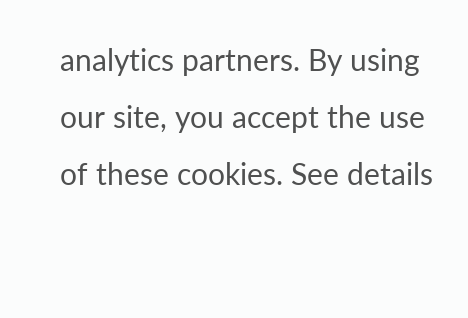analytics partners. By using our site, you accept the use of these cookies. See details